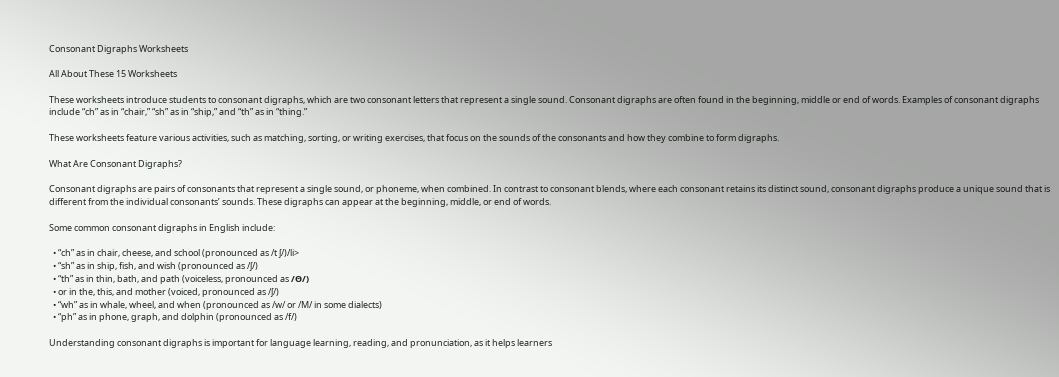Consonant Digraphs Worksheets

All About These 15 Worksheets

These worksheets introduce students to consonant digraphs, which are two consonant letters that represent a single sound. Consonant digraphs are often found in the beginning, middle or end of words. Examples of consonant digraphs include “ch” as in “chair,” “sh” as in “ship,” and “th” as in “thing.”

These worksheets feature various activities, such as matching, sorting, or writing exercises, that focus on the sounds of the consonants and how they combine to form digraphs.

What Are Consonant Digraphs?

Consonant digraphs are pairs of consonants that represent a single sound, or phoneme, when combined. In contrast to consonant blends, where each consonant retains its distinct sound, consonant digraphs produce a unique sound that is different from the individual consonants’ sounds. These digraphs can appear at the beginning, middle, or end of words.

Some common consonant digraphs in English include:

  • “ch” as in chair, cheese, and school (pronounced as /t ʃ/)/li>
  • “sh” as in ship, fish, and wish (pronounced as /ʃ/)
  • “th” as in thin, bath, and path (voiceless, pronounced as /Θ/)
  • or in the, this, and mother (voiced, pronounced as /ʃ/)
  • “wh” as in whale, wheel, and when (pronounced as /w/ or /M/ in some dialects)
  • “ph” as in phone, graph, and dolphin (pronounced as /f/)

Understanding consonant digraphs is important for language learning, reading, and pronunciation, as it helps learners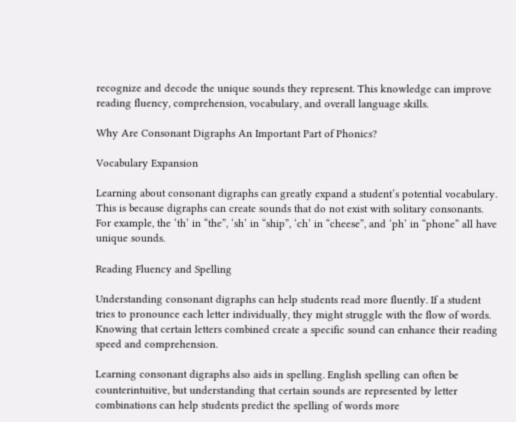recognize and decode the unique sounds they represent. This knowledge can improve reading fluency, comprehension, vocabulary, and overall language skills.

Why Are Consonant Digraphs An Important Part of Phonics?

Vocabulary Expansion

Learning about consonant digraphs can greatly expand a student’s potential vocabulary. This is because digraphs can create sounds that do not exist with solitary consonants. For example, the ‘th’ in “the”, ‘sh’ in “ship”, ‘ch’ in “cheese”, and ‘ph’ in “phone” all have unique sounds.

Reading Fluency and Spelling

Understanding consonant digraphs can help students read more fluently. If a student tries to pronounce each letter individually, they might struggle with the flow of words. Knowing that certain letters combined create a specific sound can enhance their reading speed and comprehension.

Learning consonant digraphs also aids in spelling. English spelling can often be counterintuitive, but understanding that certain sounds are represented by letter combinations can help students predict the spelling of words more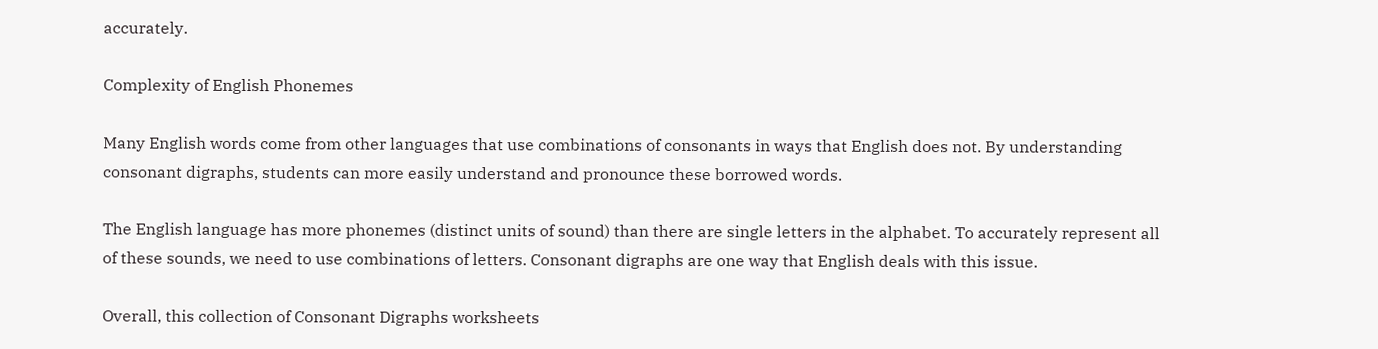accurately.

Complexity of English Phonemes

Many English words come from other languages that use combinations of consonants in ways that English does not. By understanding consonant digraphs, students can more easily understand and pronounce these borrowed words.

The English language has more phonemes (distinct units of sound) than there are single letters in the alphabet. To accurately represent all of these sounds, we need to use combinations of letters. Consonant digraphs are one way that English deals with this issue.

Overall, this collection of Consonant Digraphs worksheets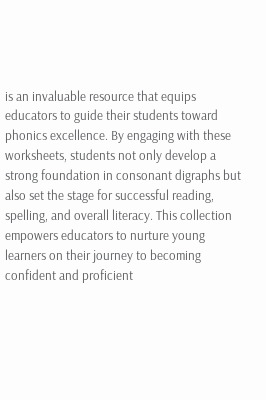is an invaluable resource that equips educators to guide their students toward phonics excellence. By engaging with these worksheets, students not only develop a strong foundation in consonant digraphs but also set the stage for successful reading, spelling, and overall literacy. This collection empowers educators to nurture young learners on their journey to becoming confident and proficient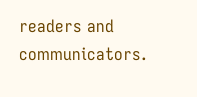readers and communicators.